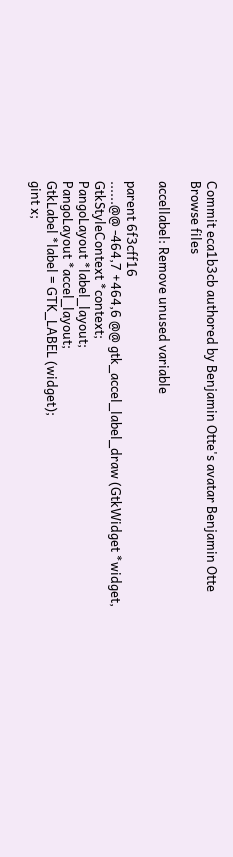Commit eca1b3cb authored by Benjamin Otte's avatar Benjamin Otte
Browse files

accellabel: Remove unused variable

parent 6f3cff16
......@@ -464,7 +464,6 @@ gtk_accel_label_draw (GtkWidget *widget,
GtkStyleContext *context;
PangoLayout *label_layout;
PangoLayout *accel_layout;
GtkLabel *label = GTK_LABEL (widget);
gint x;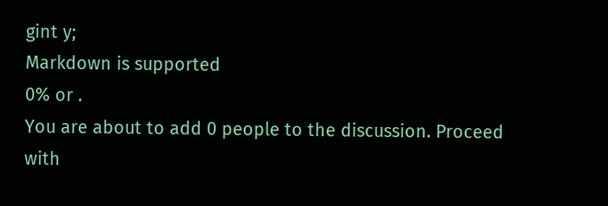gint y;
Markdown is supported
0% or .
You are about to add 0 people to the discussion. Proceed with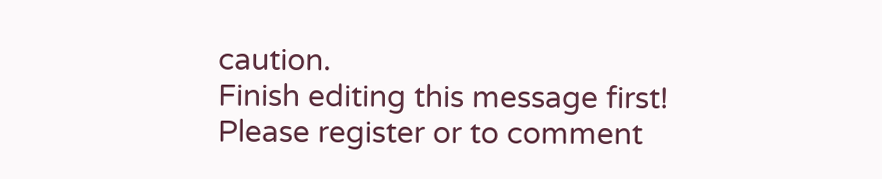caution.
Finish editing this message first!
Please register or to comment